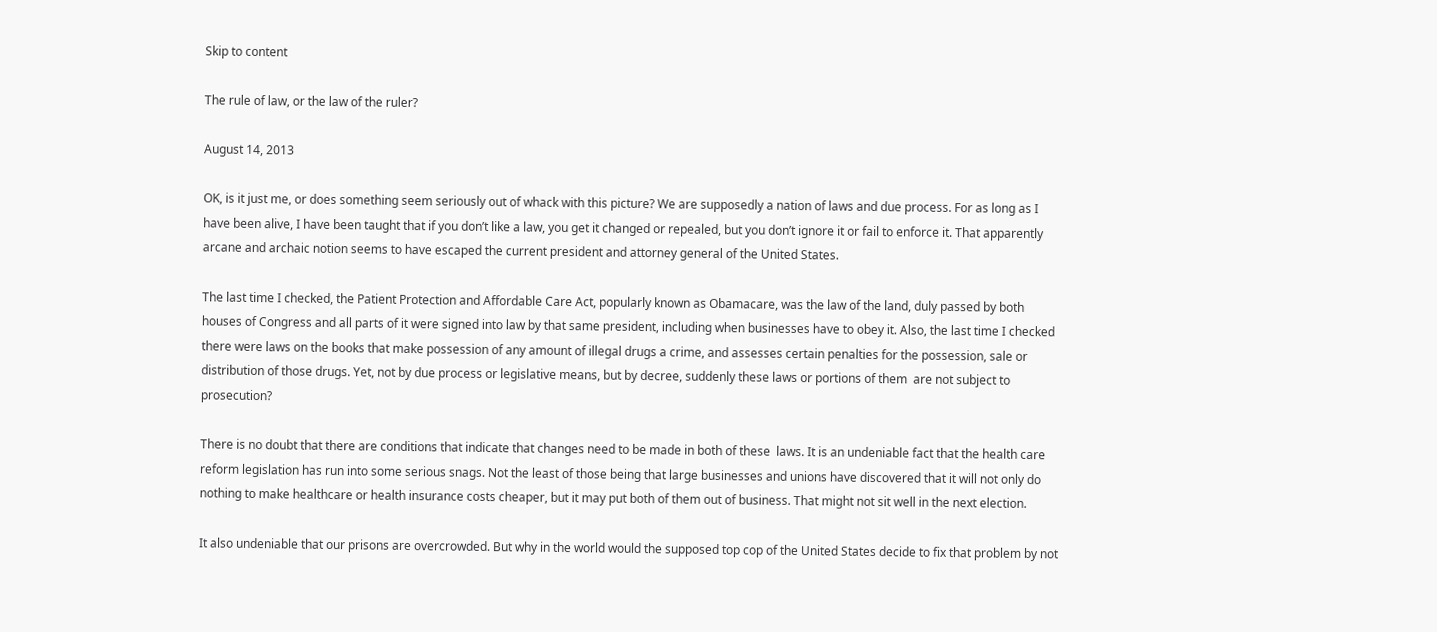Skip to content

The rule of law, or the law of the ruler?

August 14, 2013

OK, is it just me, or does something seem seriously out of whack with this picture? We are supposedly a nation of laws and due process. For as long as I have been alive, I have been taught that if you don’t like a law, you get it changed or repealed, but you don’t ignore it or fail to enforce it. That apparently arcane and archaic notion seems to have escaped the current president and attorney general of the United States.

The last time I checked, the Patient Protection and Affordable Care Act, popularly known as Obamacare, was the law of the land, duly passed by both houses of Congress and all parts of it were signed into law by that same president, including when businesses have to obey it. Also, the last time I checked there were laws on the books that make possession of any amount of illegal drugs a crime, and assesses certain penalties for the possession, sale or distribution of those drugs. Yet, not by due process or legislative means, but by decree, suddenly these laws or portions of them  are not subject to prosecution?

There is no doubt that there are conditions that indicate that changes need to be made in both of these  laws. It is an undeniable fact that the health care reform legislation has run into some serious snags. Not the least of those being that large businesses and unions have discovered that it will not only do nothing to make healthcare or health insurance costs cheaper, but it may put both of them out of business. That might not sit well in the next election.

It also undeniable that our prisons are overcrowded. But why in the world would the supposed top cop of the United States decide to fix that problem by not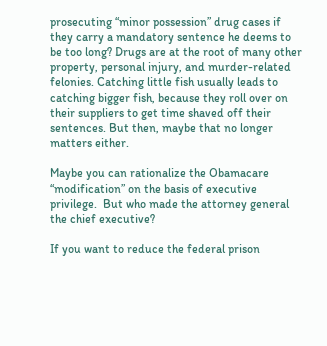prosecuting “minor possession” drug cases if they carry a mandatory sentence he deems to be too long? Drugs are at the root of many other property, personal injury, and murder-related felonies. Catching little fish usually leads to catching bigger fish, because they roll over on their suppliers to get time shaved off their sentences. But then, maybe that no longer matters either.

Maybe you can rationalize the Obamacare “modification” on the basis of executive privilege.  But who made the attorney general the chief executive?

If you want to reduce the federal prison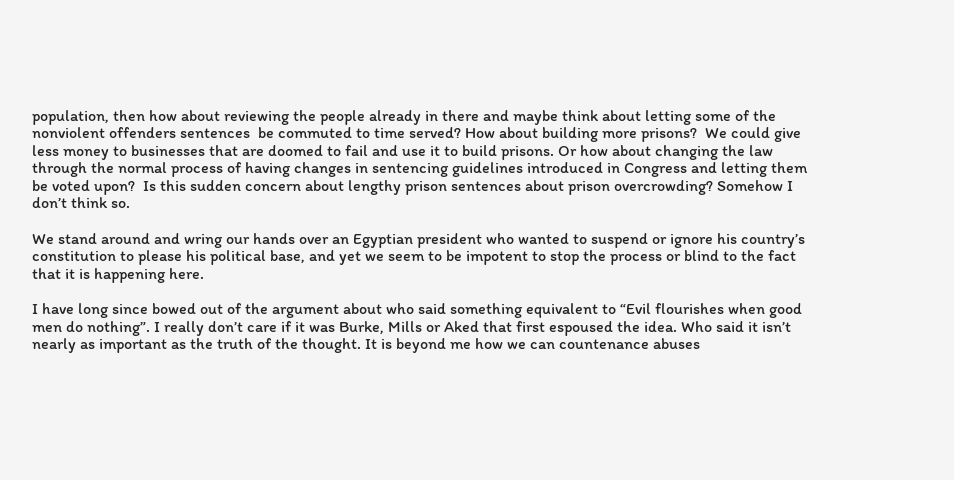population, then how about reviewing the people already in there and maybe think about letting some of the nonviolent offenders sentences  be commuted to time served? How about building more prisons?  We could give less money to businesses that are doomed to fail and use it to build prisons. Or how about changing the law through the normal process of having changes in sentencing guidelines introduced in Congress and letting them be voted upon?  Is this sudden concern about lengthy prison sentences about prison overcrowding? Somehow I don’t think so.

We stand around and wring our hands over an Egyptian president who wanted to suspend or ignore his country’s constitution to please his political base, and yet we seem to be impotent to stop the process or blind to the fact that it is happening here.

I have long since bowed out of the argument about who said something equivalent to “Evil flourishes when good men do nothing”. I really don’t care if it was Burke, Mills or Aked that first espoused the idea. Who said it isn’t nearly as important as the truth of the thought. It is beyond me how we can countenance abuses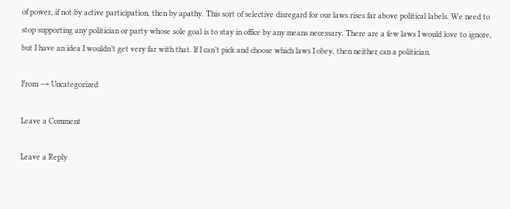of power, if not by active participation, then by apathy. This sort of selective disregard for our laws rises far above political labels. We need to stop supporting any politician or party whose sole goal is to stay in office by any means necessary. There are a few laws I would love to ignore, but I have an idea I wouldn’t get very far with that. If I can’t pick and choose which laws I obey, then neither can a politician.

From → Uncategorized

Leave a Comment

Leave a Reply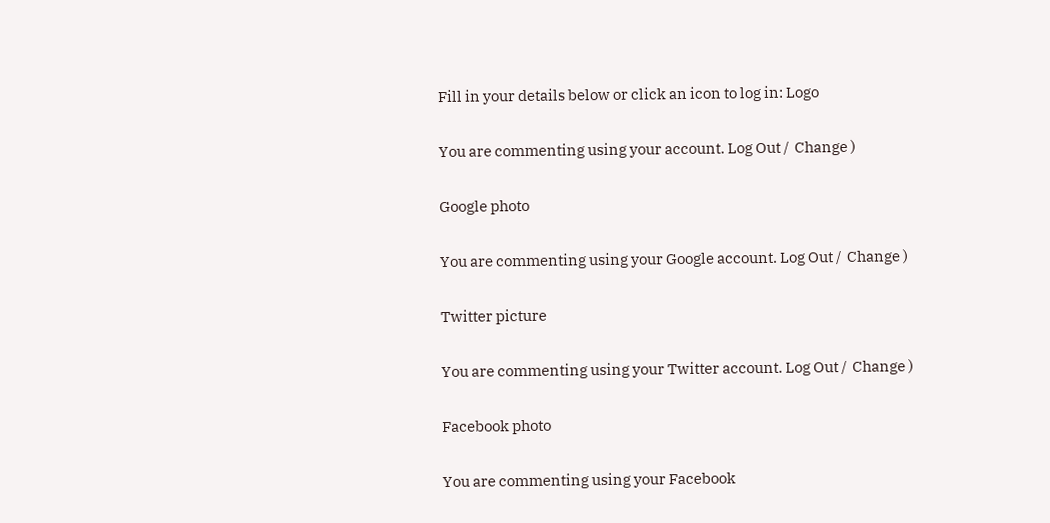Fill in your details below or click an icon to log in: Logo

You are commenting using your account. Log Out /  Change )

Google photo

You are commenting using your Google account. Log Out /  Change )

Twitter picture

You are commenting using your Twitter account. Log Out /  Change )

Facebook photo

You are commenting using your Facebook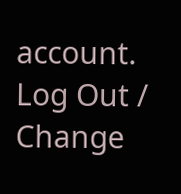account. Log Out /  Change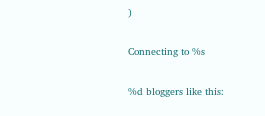)

Connecting to %s

%d bloggers like this: